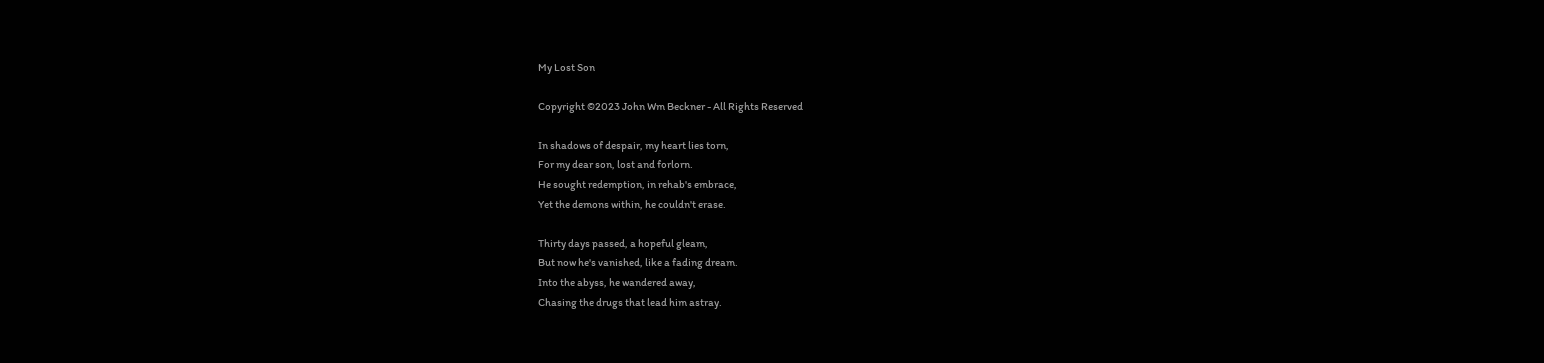My Lost Son

Copyright ©2023 John Wm Beckner - All Rights Reserved

In shadows of despair, my heart lies torn,
For my dear son, lost and forlorn.
He sought redemption, in rehab's embrace,
Yet the demons within, he couldn't erase.

Thirty days passed, a hopeful gleam,
But now he's vanished, like a fading dream.
Into the abyss, he wandered away,
Chasing the drugs that lead him astray.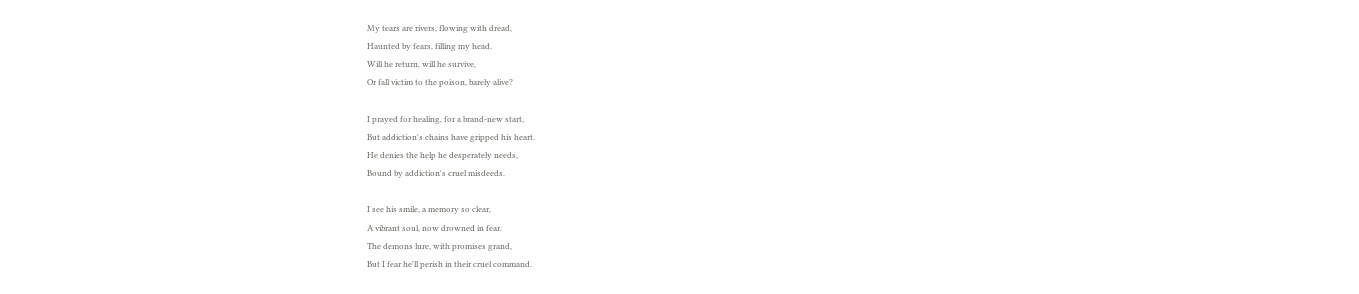My tears are rivers, flowing with dread,
Haunted by fears, filling my head.
Will he return, will he survive,
Or fall victim to the poison, barely alive?

I prayed for healing, for a brand-new start,
But addiction's chains have gripped his heart.
He denies the help he desperately needs,
Bound by addiction's cruel misdeeds.

I see his smile, a memory so clear,
A vibrant soul, now drowned in fear.
The demons lure, with promises grand,
But I fear he'll perish in their cruel command.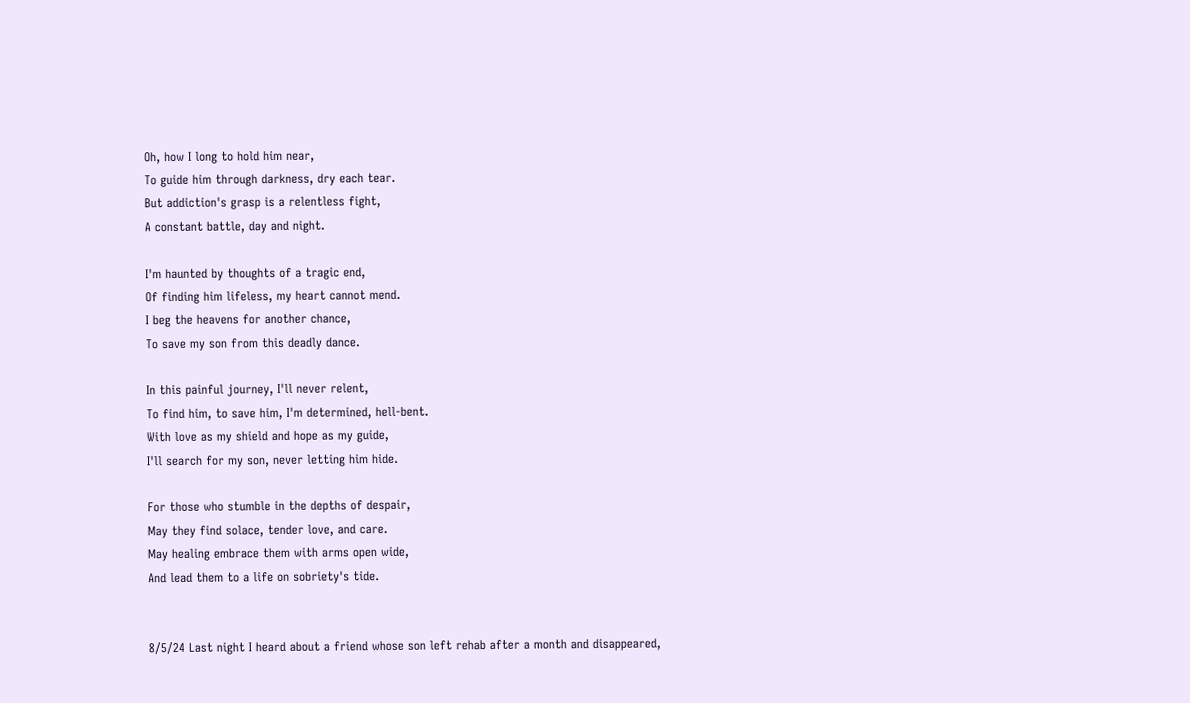Oh, how I long to hold him near,
To guide him through darkness, dry each tear.
But addiction's grasp is a relentless fight,
A constant battle, day and night.

I'm haunted by thoughts of a tragic end,
Of finding him lifeless, my heart cannot mend.
I beg the heavens for another chance,
To save my son from this deadly dance.

In this painful journey, I'll never relent,
To find him, to save him, I'm determined, hell-bent.
With love as my shield and hope as my guide,
I'll search for my son, never letting him hide.

For those who stumble in the depths of despair,
May they find solace, tender love, and care.
May healing embrace them with arms open wide,
And lead them to a life on sobriety's tide.


8/5/24 Last night I heard about a friend whose son left rehab after a month and disappeared,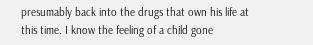presumably back into the drugs that own his life at this time. I know the feeling of a child gone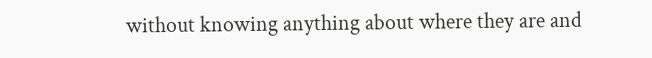without knowing anything about where they are and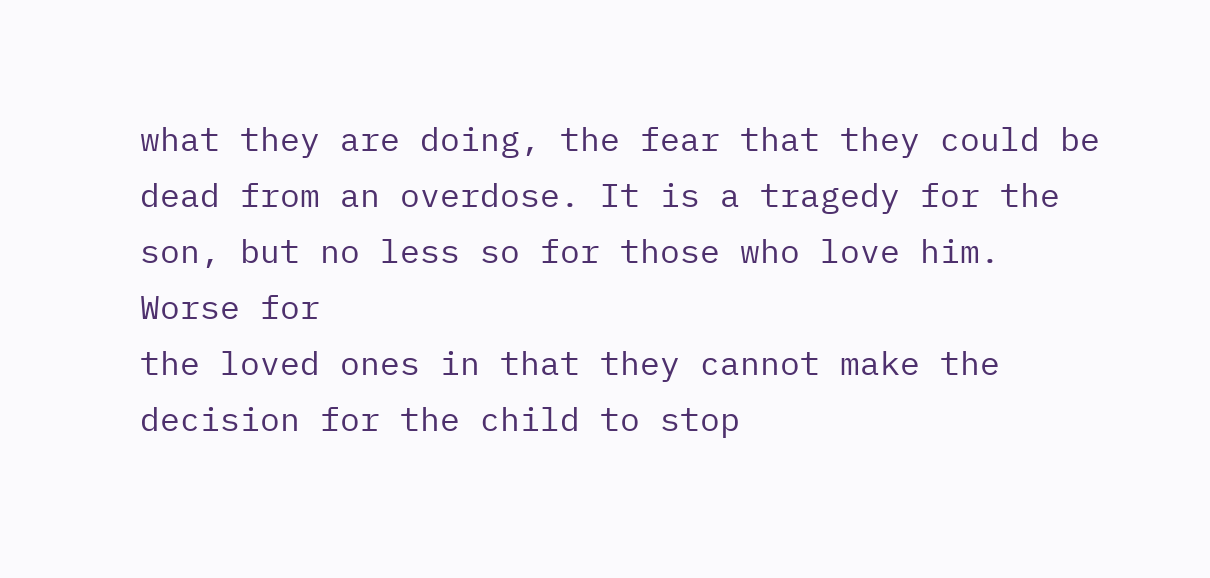what they are doing, the fear that they could be
dead from an overdose. It is a tragedy for the son, but no less so for those who love him. Worse for
the loved ones in that they cannot make the decision for the child to stop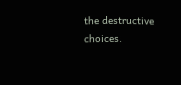the destructive choices.